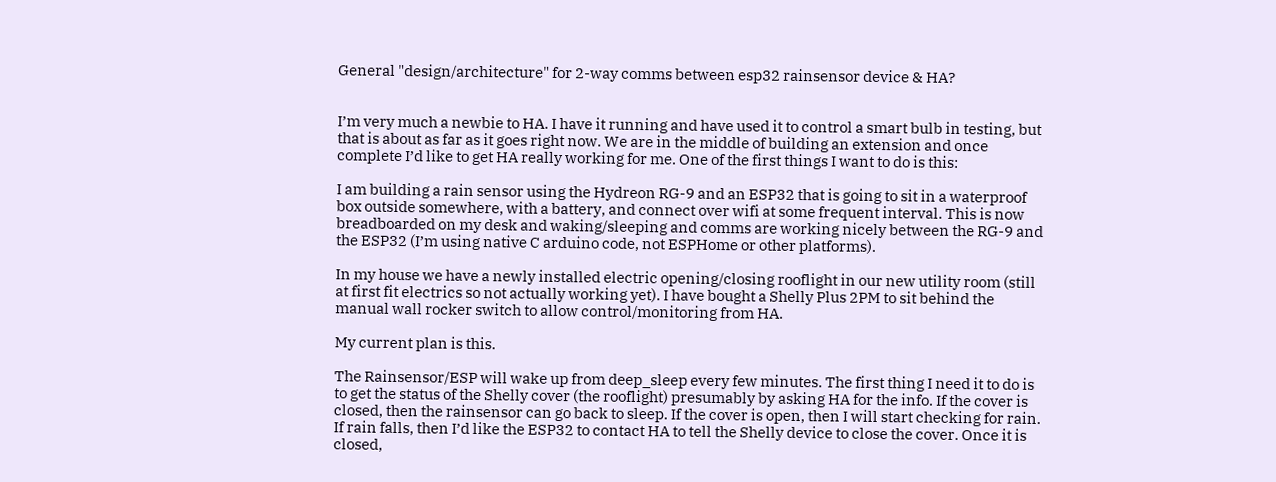General "design/architecture" for 2-way comms between esp32 rainsensor device & HA?


I’m very much a newbie to HA. I have it running and have used it to control a smart bulb in testing, but that is about as far as it goes right now. We are in the middle of building an extension and once complete I’d like to get HA really working for me. One of the first things I want to do is this:

I am building a rain sensor using the Hydreon RG-9 and an ESP32 that is going to sit in a waterproof box outside somewhere, with a battery, and connect over wifi at some frequent interval. This is now breadboarded on my desk and waking/sleeping and comms are working nicely between the RG-9 and the ESP32 (I’m using native C arduino code, not ESPHome or other platforms).

In my house we have a newly installed electric opening/closing rooflight in our new utility room (still at first fit electrics so not actually working yet). I have bought a Shelly Plus 2PM to sit behind the manual wall rocker switch to allow control/monitoring from HA.

My current plan is this.

The Rainsensor/ESP will wake up from deep_sleep every few minutes. The first thing I need it to do is to get the status of the Shelly cover (the rooflight) presumably by asking HA for the info. If the cover is closed, then the rainsensor can go back to sleep. If the cover is open, then I will start checking for rain. If rain falls, then I’d like the ESP32 to contact HA to tell the Shelly device to close the cover. Once it is closed,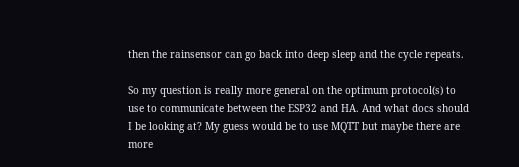then the rainsensor can go back into deep sleep and the cycle repeats.

So my question is really more general on the optimum protocol(s) to use to communicate between the ESP32 and HA. And what docs should I be looking at? My guess would be to use MQTT but maybe there are more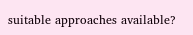suitable approaches available?